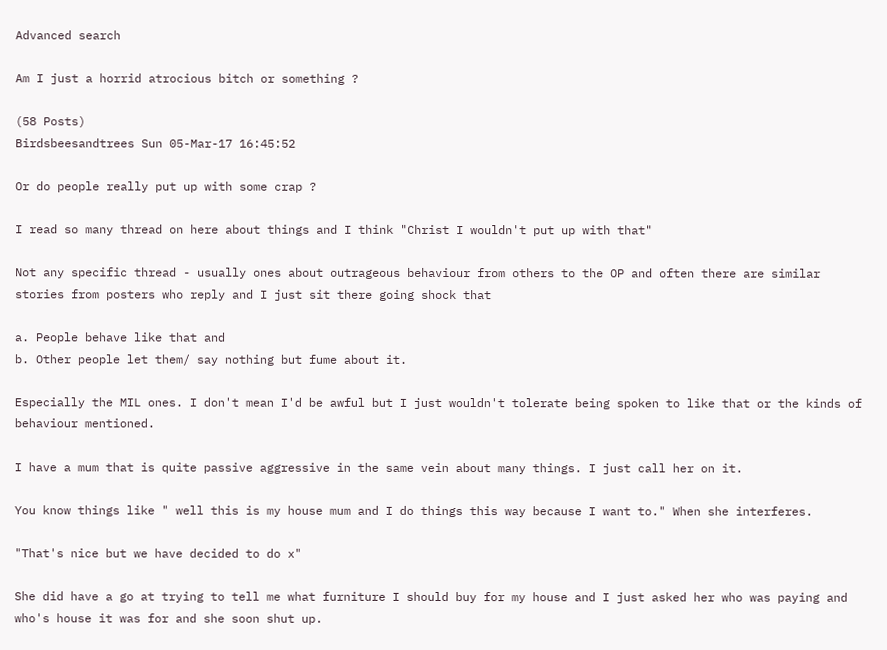Advanced search

Am I just a horrid atrocious bitch or something ?

(58 Posts)
Birdsbeesandtrees Sun 05-Mar-17 16:45:52

Or do people really put up with some crap ?

I read so many thread on here about things and I think "Christ I wouldn't put up with that"

Not any specific thread - usually ones about outrageous behaviour from others to the OP and often there are similar stories from posters who reply and I just sit there going shock that

a. People behave like that and
b. Other people let them/ say nothing but fume about it.

Especially the MIL ones. I don't mean I'd be awful but I just wouldn't tolerate being spoken to like that or the kinds of behaviour mentioned.

I have a mum that is quite passive aggressive in the same vein about many things. I just call her on it.

You know things like " well this is my house mum and I do things this way because I want to." When she interferes.

"That's nice but we have decided to do x"

She did have a go at trying to tell me what furniture I should buy for my house and I just asked her who was paying and who's house it was for and she soon shut up.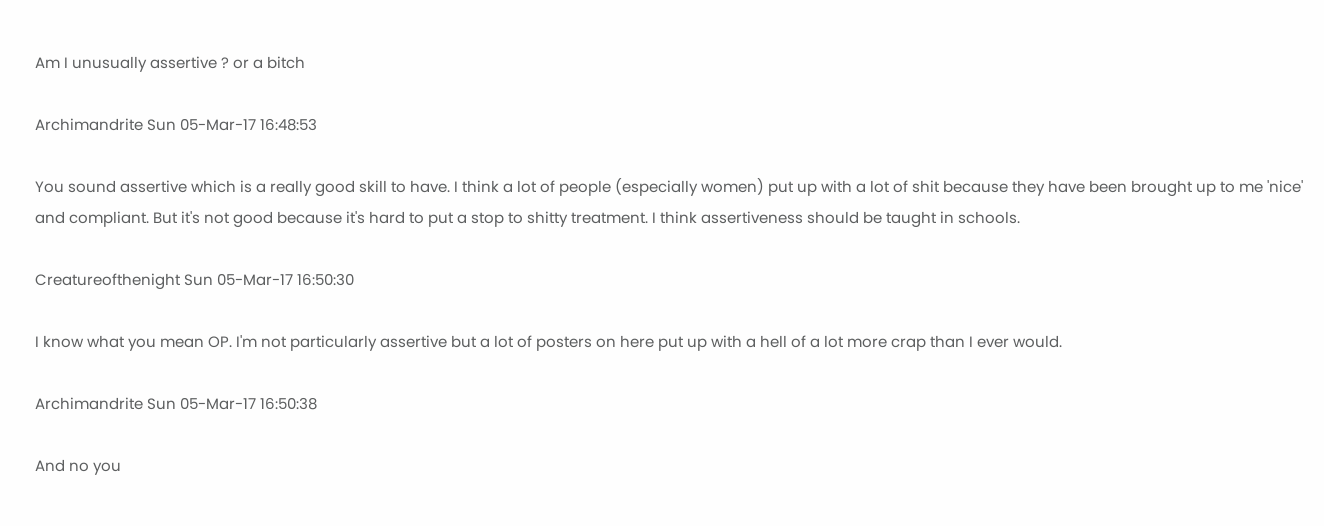Am I unusually assertive ? or a bitch

Archimandrite Sun 05-Mar-17 16:48:53

You sound assertive which is a really good skill to have. I think a lot of people (especially women) put up with a lot of shit because they have been brought up to me 'nice' and compliant. But it's not good because it's hard to put a stop to shitty treatment. I think assertiveness should be taught in schools.

Creatureofthenight Sun 05-Mar-17 16:50:30

I know what you mean OP. I'm not particularly assertive but a lot of posters on here put up with a hell of a lot more crap than I ever would.

Archimandrite Sun 05-Mar-17 16:50:38

And no you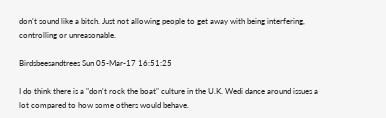don't sound like a bitch. Just not allowing people to get away with being interfering, controlling or unreasonable.

Birdsbeesandtrees Sun 05-Mar-17 16:51:25

I do think there is a "don't rock the boat" culture in the U.K. Wedi dance around issues a lot compared to how some others would behave.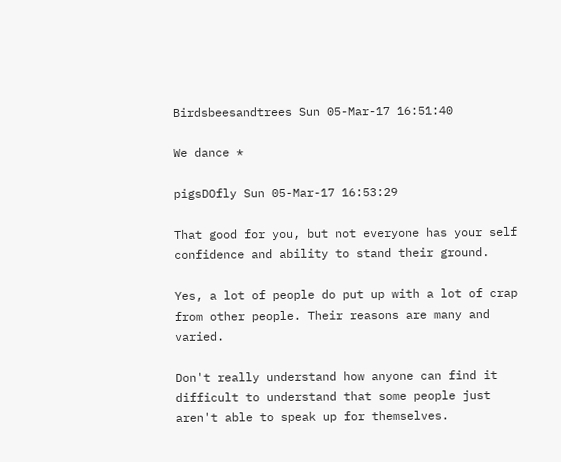Birdsbeesandtrees Sun 05-Mar-17 16:51:40

We dance *

pigsDOfly Sun 05-Mar-17 16:53:29

That good for you, but not everyone has your self confidence and ability to stand their ground.

Yes, a lot of people do put up with a lot of crap from other people. Their reasons are many and varied.

Don't really understand how anyone can find it difficult to understand that some people just aren't able to speak up for themselves.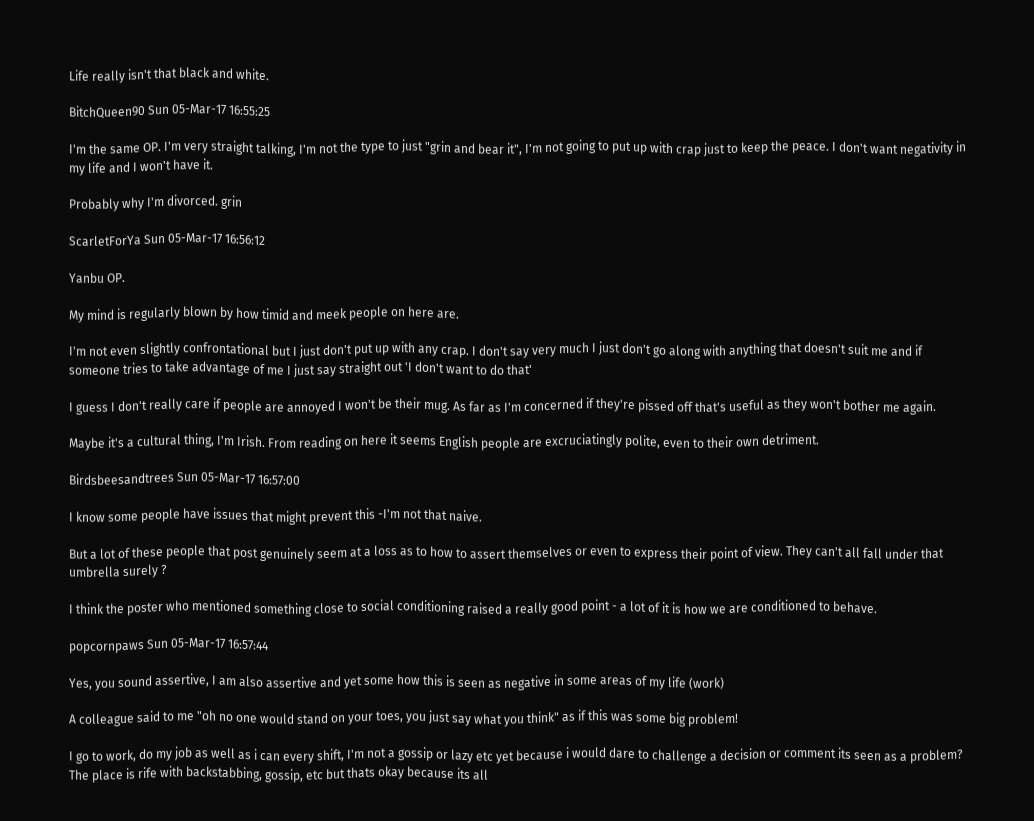Life really isn't that black and white.

BitchQueen90 Sun 05-Mar-17 16:55:25

I'm the same OP. I'm very straight talking, I'm not the type to just "grin and bear it", I'm not going to put up with crap just to keep the peace. I don't want negativity in my life and I won't have it.

Probably why I'm divorced. grin

ScarletForYa Sun 05-Mar-17 16:56:12

Yanbu OP.

My mind is regularly blown by how timid and meek people on here are.

I'm not even slightly confrontational but I just don't put up with any crap. I don't say very much I just don't go along with anything that doesn't suit me and if someone tries to take advantage of me I just say straight out 'I don't want to do that'

I guess I don't really care if people are annoyed I won't be their mug. As far as I'm concerned if they're pissed off that's useful as they won't bother me again.

Maybe it's a cultural thing, I'm Irish. From reading on here it seems English people are excruciatingly polite, even to their own detriment.

Birdsbeesandtrees Sun 05-Mar-17 16:57:00

I know some people have issues that might prevent this -I'm not that naive.

But a lot of these people that post genuinely seem at a loss as to how to assert themselves or even to express their point of view. They can't all fall under that umbrella surely ?

I think the poster who mentioned something close to social conditioning raised a really good point - a lot of it is how we are conditioned to behave.

popcornpaws Sun 05-Mar-17 16:57:44

Yes, you sound assertive, I am also assertive and yet some how this is seen as negative in some areas of my life (work)

A colleague said to me "oh no one would stand on your toes, you just say what you think" as if this was some big problem!

I go to work, do my job as well as i can every shift, I'm not a gossip or lazy etc yet because i would dare to challenge a decision or comment its seen as a problem?
The place is rife with backstabbing, gossip, etc but thats okay because its all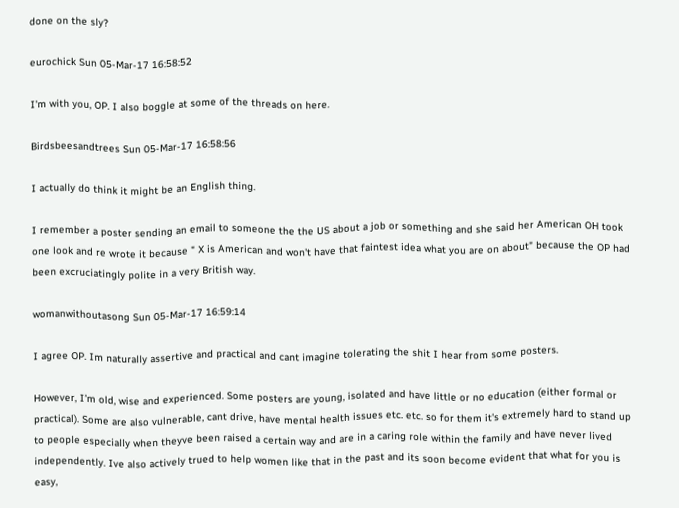done on the sly?

eurochick Sun 05-Mar-17 16:58:52

I'm with you, OP. I also boggle at some of the threads on here.

Birdsbeesandtrees Sun 05-Mar-17 16:58:56

I actually do think it might be an English thing.

I remember a poster sending an email to someone the the US about a job or something and she said her American OH took one look and re wrote it because " X is American and won't have that faintest idea what you are on about" because the OP had been excruciatingly polite in a very British way.

womanwithoutasong Sun 05-Mar-17 16:59:14

I agree OP. Im naturally assertive and practical and cant imagine tolerating the shit I hear from some posters.

However, I'm old, wise and experienced. Some posters are young, isolated and have little or no education (either formal or practical). Some are also vulnerable, cant drive, have mental health issues etc. etc. so for them it's extremely hard to stand up to people especially when theyve been raised a certain way and are in a caring role within the family and have never lived independently. Ive also actively trued to help women like that in the past and its soon become evident that what for you is easy,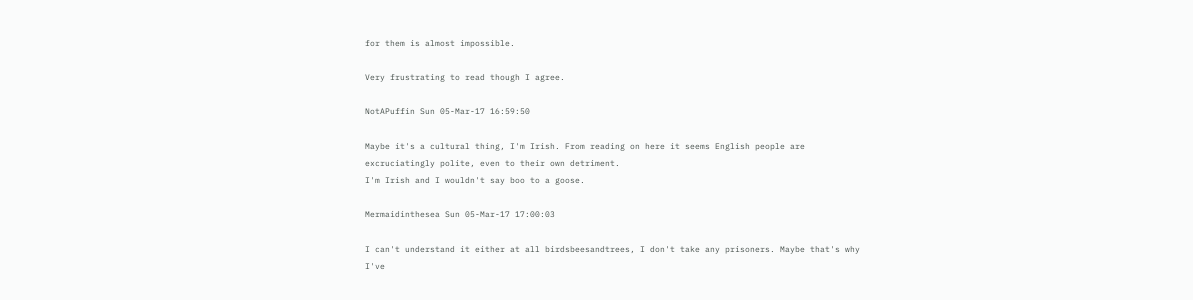for them is almost impossible.

Very frustrating to read though I agree.

NotAPuffin Sun 05-Mar-17 16:59:50

Maybe it's a cultural thing, I'm Irish. From reading on here it seems English people are excruciatingly polite, even to their own detriment.
I'm Irish and I wouldn't say boo to a goose.

Mermaidinthesea Sun 05-Mar-17 17:00:03

I can't understand it either at all birdsbeesandtrees, I don't take any prisoners. Maybe that's why I've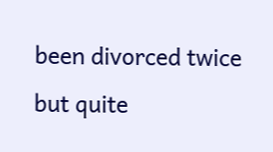been divorced twice but quite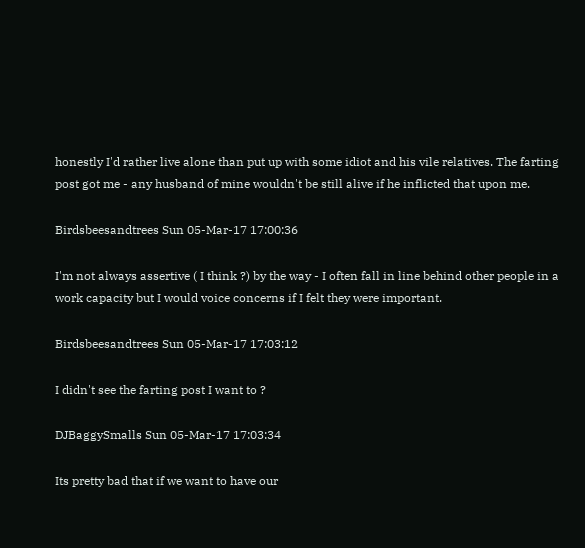honestly I'd rather live alone than put up with some idiot and his vile relatives. The farting post got me - any husband of mine wouldn't be still alive if he inflicted that upon me.

Birdsbeesandtrees Sun 05-Mar-17 17:00:36

I'm not always assertive ( I think ?) by the way - I often fall in line behind other people in a work capacity but I would voice concerns if I felt they were important.

Birdsbeesandtrees Sun 05-Mar-17 17:03:12

I didn't see the farting post I want to ?

DJBaggySmalls Sun 05-Mar-17 17:03:34

Its pretty bad that if we want to have our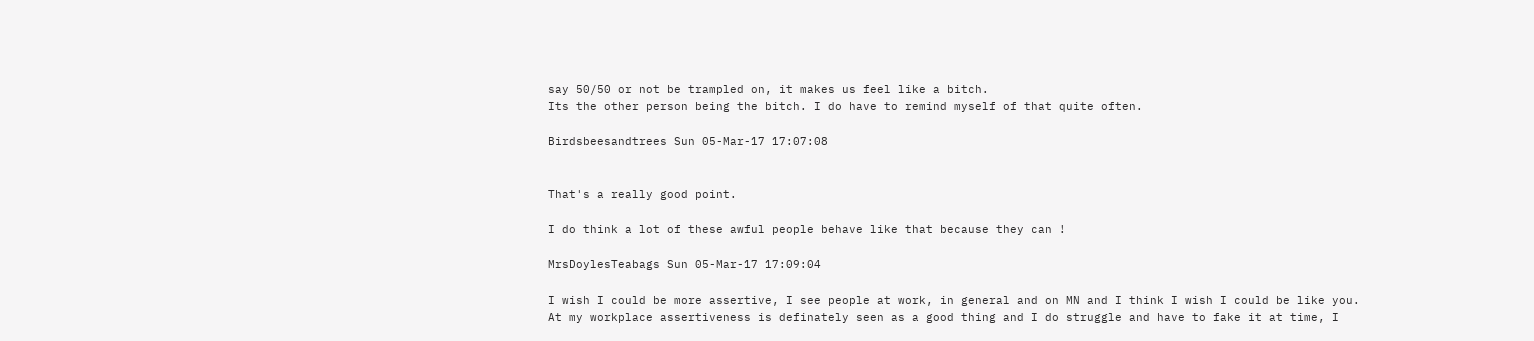say 50/50 or not be trampled on, it makes us feel like a bitch.
Its the other person being the bitch. I do have to remind myself of that quite often.

Birdsbeesandtrees Sun 05-Mar-17 17:07:08


That's a really good point.

I do think a lot of these awful people behave like that because they can !

MrsDoylesTeabags Sun 05-Mar-17 17:09:04

I wish I could be more assertive, I see people at work, in general and on MN and I think I wish I could be like you.
At my workplace assertiveness is definately seen as a good thing and I do struggle and have to fake it at time, I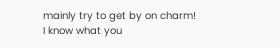mainly try to get by on charm!
I know what you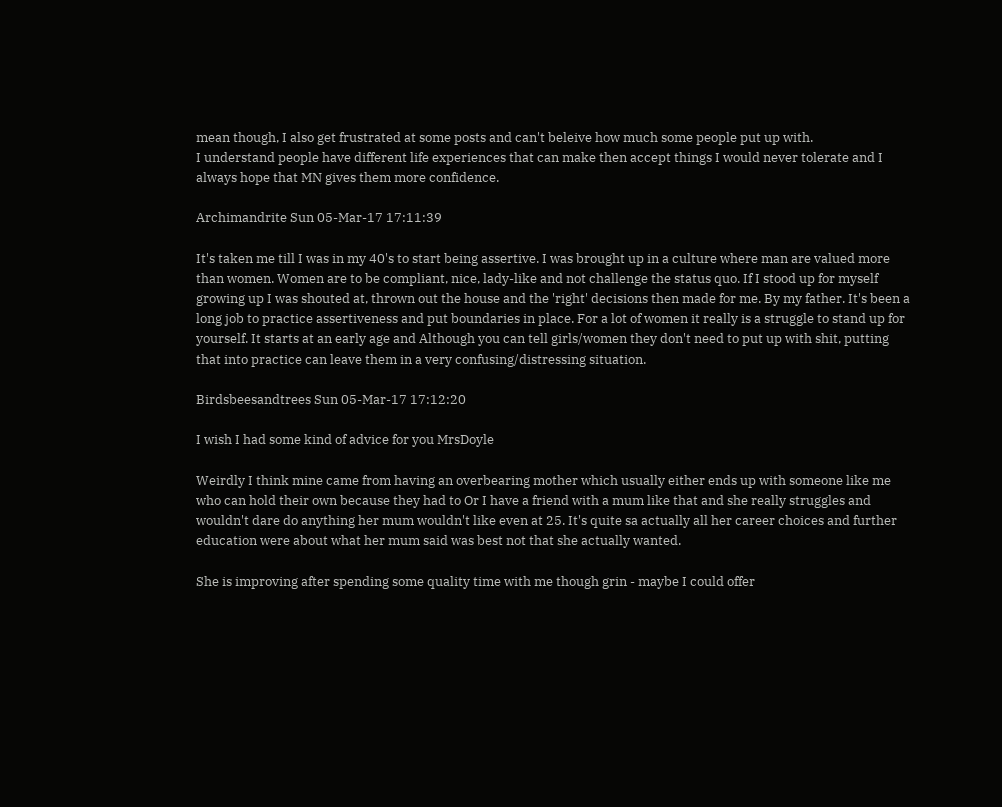mean though, I also get frustrated at some posts and can't beleive how much some people put up with.
I understand people have different life experiences that can make then accept things I would never tolerate and I always hope that MN gives them more confidence.

Archimandrite Sun 05-Mar-17 17:11:39

It's taken me till I was in my 40's to start being assertive. I was brought up in a culture where man are valued more than women. Women are to be compliant, nice, lady-like and not challenge the status quo. If I stood up for myself growing up I was shouted at, thrown out the house and the 'right' decisions then made for me. By my father. It's been a long job to practice assertiveness and put boundaries in place. For a lot of women it really is a struggle to stand up for yourself. It starts at an early age and Although you can tell girls/women they don't need to put up with shit, putting that into practice can leave them in a very confusing/distressing situation.

Birdsbeesandtrees Sun 05-Mar-17 17:12:20

I wish I had some kind of advice for you MrsDoyle

Weirdly I think mine came from having an overbearing mother which usually either ends up with someone like me who can hold their own because they had to Or I have a friend with a mum like that and she really struggles and wouldn't dare do anything her mum wouldn't like even at 25. It's quite sa actually all her career choices and further education were about what her mum said was best not that she actually wanted.

She is improving after spending some quality time with me though grin - maybe I could offer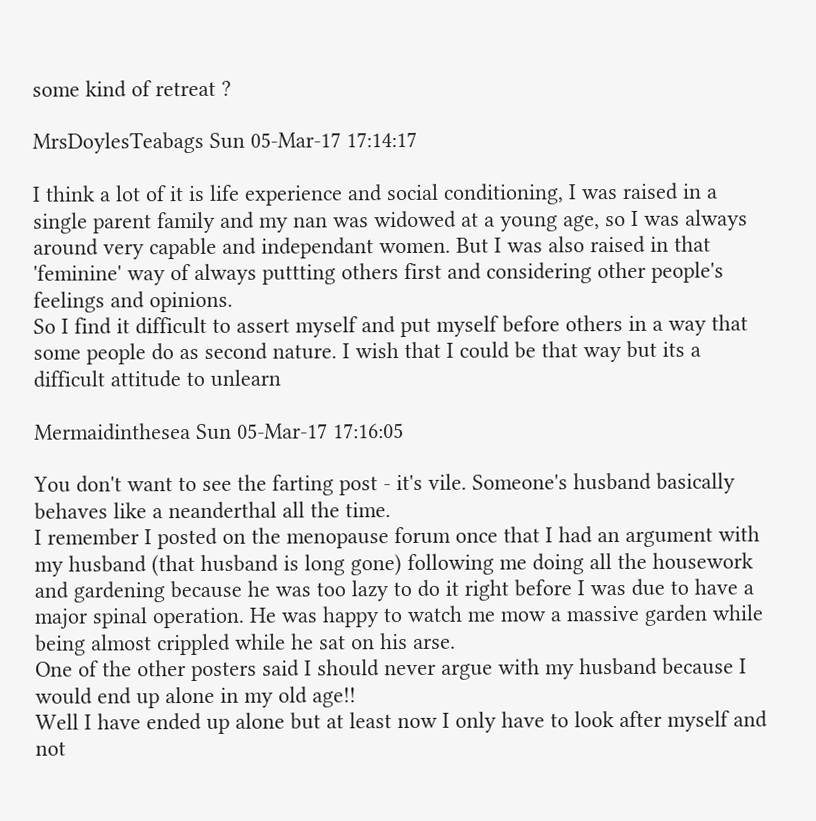some kind of retreat ?

MrsDoylesTeabags Sun 05-Mar-17 17:14:17

I think a lot of it is life experience and social conditioning, I was raised in a single parent family and my nan was widowed at a young age, so I was always around very capable and independant women. But I was also raised in that 'feminine' way of always puttting others first and considering other people's feelings and opinions.
So I find it difficult to assert myself and put myself before others in a way that some people do as second nature. I wish that I could be that way but its a difficult attitude to unlearn

Mermaidinthesea Sun 05-Mar-17 17:16:05

You don't want to see the farting post - it's vile. Someone's husband basically behaves like a neanderthal all the time.
I remember I posted on the menopause forum once that I had an argument with my husband (that husband is long gone) following me doing all the housework and gardening because he was too lazy to do it right before I was due to have a major spinal operation. He was happy to watch me mow a massive garden while being almost crippled while he sat on his arse.
One of the other posters said I should never argue with my husband because I would end up alone in my old age!!
Well I have ended up alone but at least now I only have to look after myself and not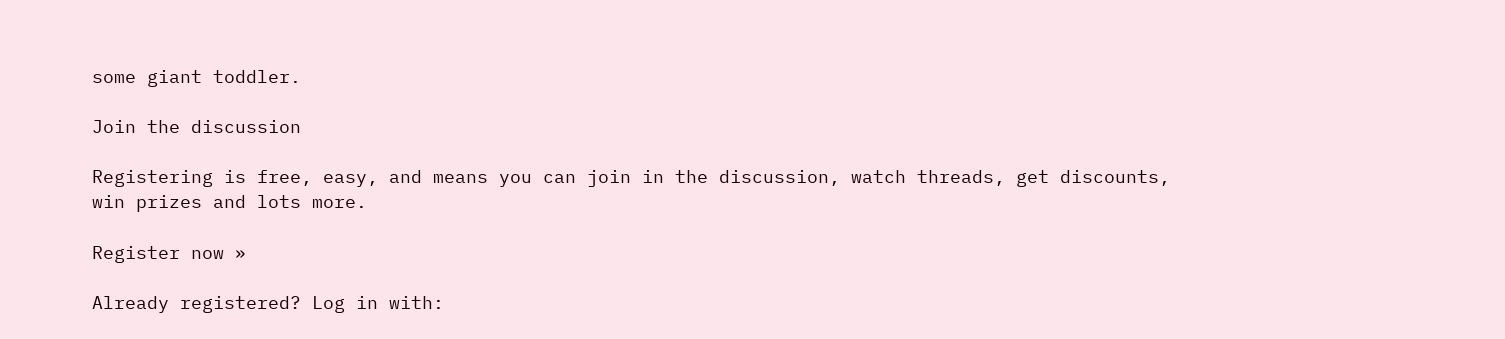some giant toddler.

Join the discussion

Registering is free, easy, and means you can join in the discussion, watch threads, get discounts, win prizes and lots more.

Register now »

Already registered? Log in with: